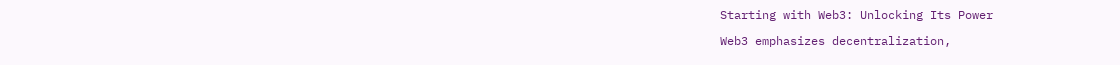Starting with Web3: Unlocking Its Power

Web3 emphasizes decentralization,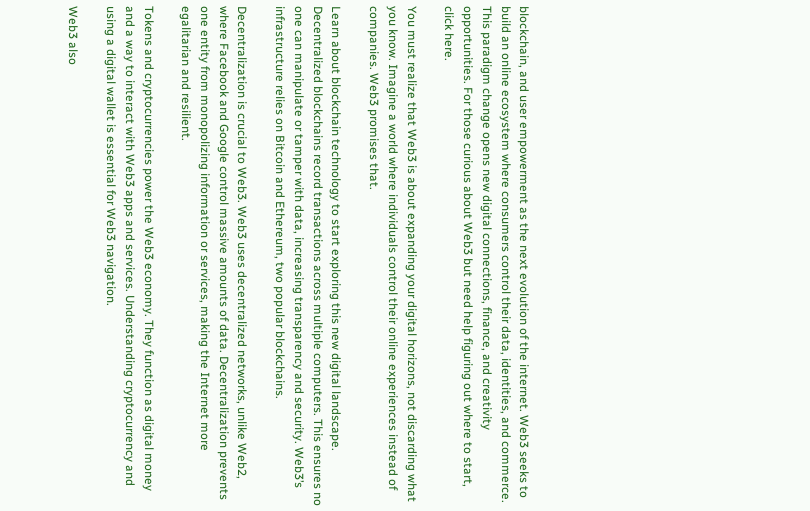blockchain, and user empowerment as the next evolution of the internet. Web3 seeks to build an online ecosystem where consumers control their data, identities, and commerce. This paradigm change opens new digital connections, finance, and creativity opportunities. For those curious about Web3 but need help figuring out where to start, click here.

You must realize that Web3 is about expanding your digital horizons, not discarding what you know. Imagine a world where individuals control their online experiences instead of companies. Web3 promises that.

Learn about blockchain technology to start exploring this new digital landscape. Decentralized blockchains record transactions across multiple computers. This ensures no one can manipulate or tamper with data, increasing transparency and security. Web3’s infrastructure relies on Bitcoin and Ethereum, two popular blockchains.

Decentralization is crucial to Web3. Web3 uses decentralized networks, unlike Web2, where Facebook and Google control massive amounts of data. Decentralization prevents one entity from monopolizing information or services, making the Internet more egalitarian and resilient.

Tokens and cryptocurrencies power the Web3 economy. They function as digital money and a way to interact with Web3 apps and services. Understanding cryptocurrency and using a digital wallet is essential for Web3 navigation.

Web3 also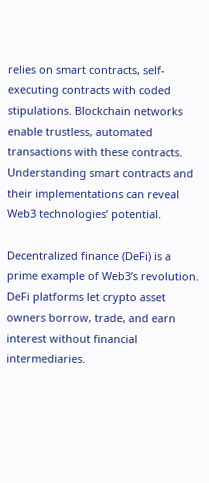relies on smart contracts, self-executing contracts with coded stipulations. Blockchain networks enable trustless, automated transactions with these contracts. Understanding smart contracts and their implementations can reveal Web3 technologies’ potential.

Decentralized finance (DeFi) is a prime example of Web3’s revolution. DeFi platforms let crypto asset owners borrow, trade, and earn interest without financial intermediaries.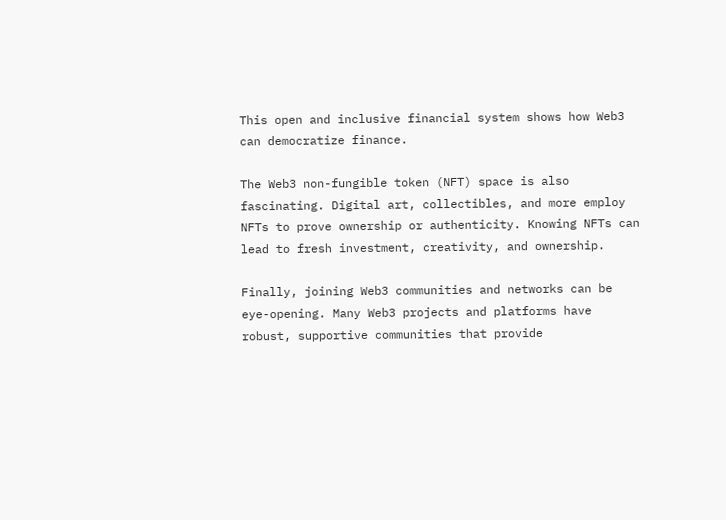This open and inclusive financial system shows how Web3 can democratize finance.

The Web3 non-fungible token (NFT) space is also fascinating. Digital art, collectibles, and more employ NFTs to prove ownership or authenticity. Knowing NFTs can lead to fresh investment, creativity, and ownership.

Finally, joining Web3 communities and networks can be eye-opening. Many Web3 projects and platforms have robust, supportive communities that provide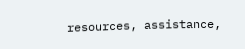resources, assistance,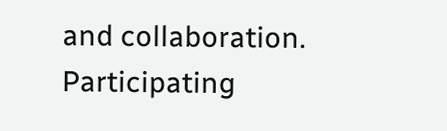and collaboration. Participating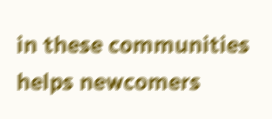in these communities helps newcomers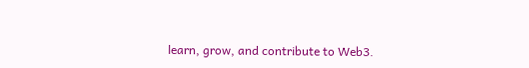learn, grow, and contribute to Web3.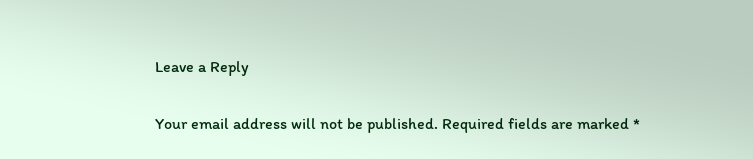Leave a Reply

Your email address will not be published. Required fields are marked *